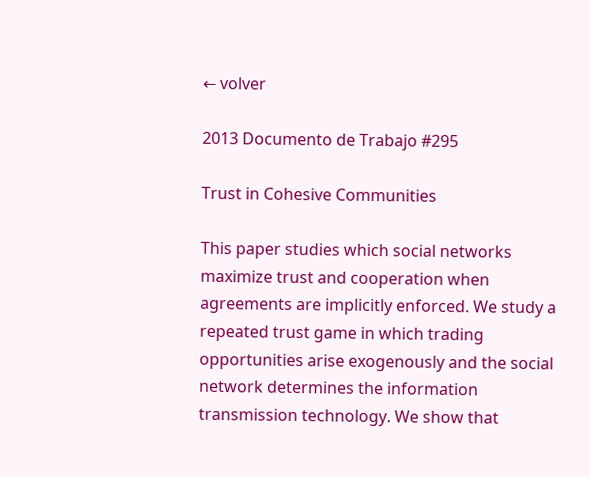← volver

2013 Documento de Trabajo #295

Trust in Cohesive Communities

This paper studies which social networks maximize trust and cooperation when agreements are implicitly enforced. We study a repeated trust game in which trading opportunities arise exogenously and the social network determines the information transmission technology. We show that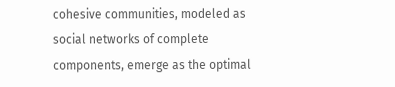cohesive communities, modeled as social networks of complete components, emerge as the optimal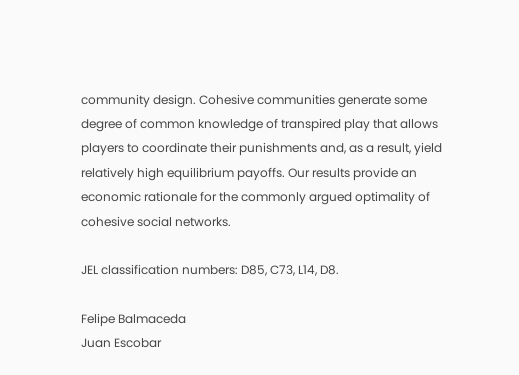community design. Cohesive communities generate some degree of common knowledge of transpired play that allows players to coordinate their punishments and, as a result, yield relatively high equilibrium payoffs. Our results provide an economic rationale for the commonly argued optimality of cohesive social networks.

JEL classification numbers: D85, C73, L14, D8.

Felipe Balmaceda
Juan Escobar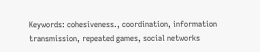Keywords: cohesiveness., coordination, information transmission, repeated games, social networks